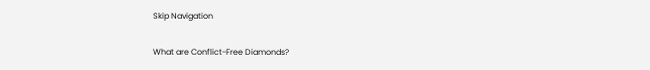Skip Navigation

What are Conflict-Free Diamonds?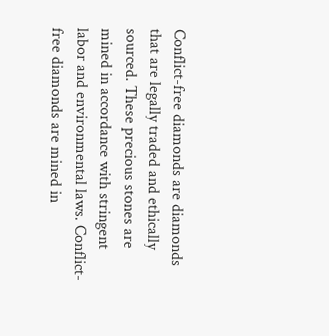Conflict-free diamonds are diamonds that are legally traded and ethically sourced. These precious stones are mined in accordance with stringent labor and environmental laws. Conflict-free diamonds are mined in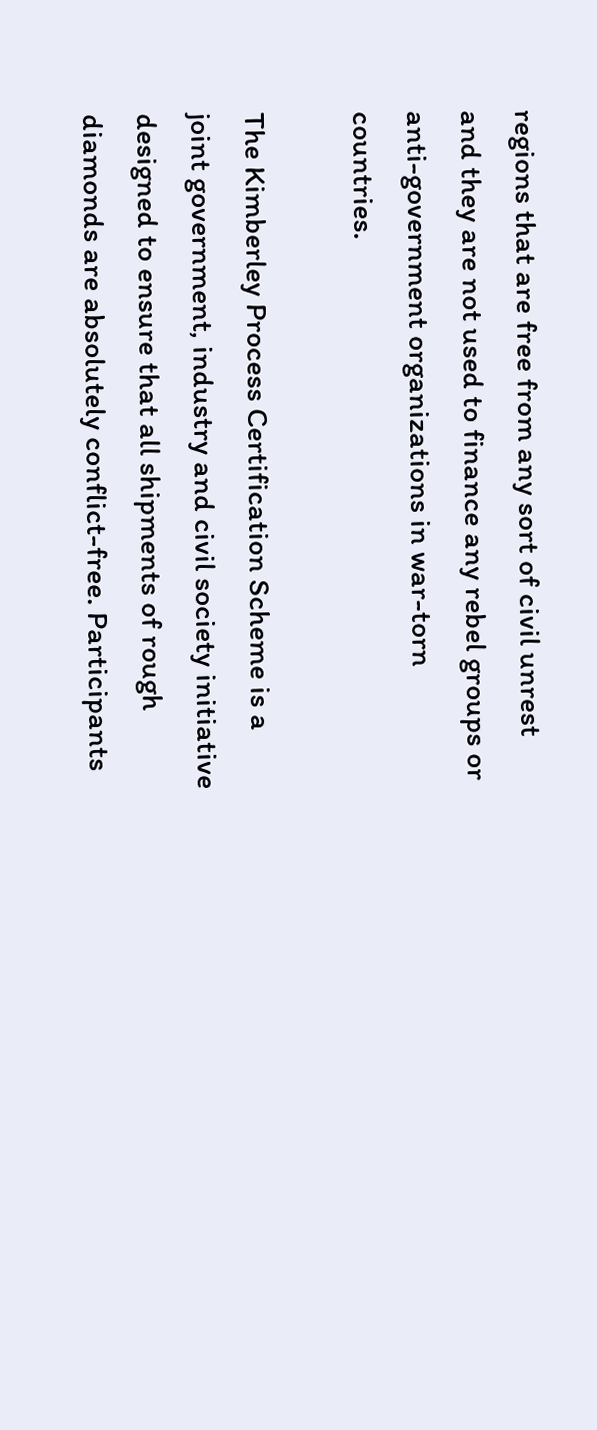regions that are free from any sort of civil unrest and they are not used to finance any rebel groups or anti-government organizations in war-torn countries.

The Kimberley Process Certification Scheme is a joint government, industry and civil society initiative designed to ensure that all shipments of rough diamonds are absolutely conflict-free. Participants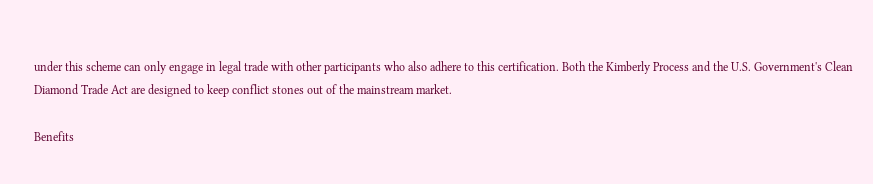under this scheme can only engage in legal trade with other participants who also adhere to this certification. Both the Kimberly Process and the U.S. Government's Clean Diamond Trade Act are designed to keep conflict stones out of the mainstream market.

Benefits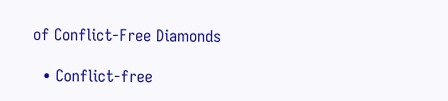of Conflict-Free Diamonds

  • Conflict-free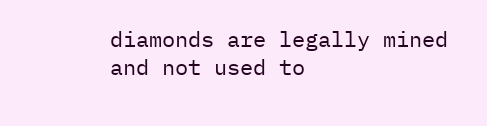diamonds are legally mined and not used to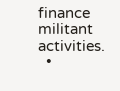finance militant activities.
  •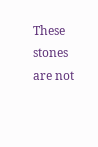These stones are not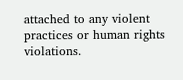attached to any violent practices or human rights violations.